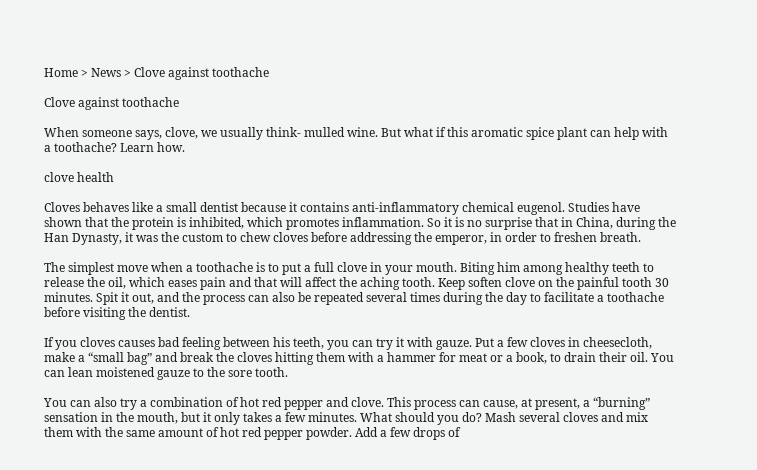Home > News > Clove against toothache

Clove against toothache

When someone says, clove, we usually think- mulled wine. But what if this aromatic spice plant can help with a toothache? Learn how.

clove health

Cloves behaves like a small dentist because it contains anti-inflammatory chemical eugenol. Studies have shown that the protein is inhibited, which promotes inflammation. So it is no surprise that in China, during the Han Dynasty, it was the custom to chew cloves before addressing the emperor, in order to freshen breath.

The simplest move when a toothache is to put a full clove in your mouth. Biting him among healthy teeth to release the oil, which eases pain and that will affect the aching tooth. Keep soften clove on the painful tooth 30 minutes. Spit it out, and the process can also be repeated several times during the day to facilitate a toothache before visiting the dentist.

If you cloves causes bad feeling between his teeth, you can try it with gauze. Put a few cloves in cheesecloth, make a “small bag” and break the cloves hitting them with a hammer for meat or a book, to drain their oil. You can lean moistened gauze to the sore tooth.

You can also try a combination of hot red pepper and clove. This process can cause, at present, a “burning” sensation in the mouth, but it only takes a few minutes. What should you do? Mash several cloves and mix them with the same amount of hot red pepper powder. Add a few drops of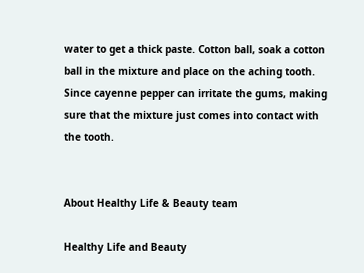water to get a thick paste. Cotton ball, soak a cotton ball in the mixture and place on the aching tooth. Since cayenne pepper can irritate the gums, making sure that the mixture just comes into contact with the tooth.


About Healthy Life & Beauty team

Healthy Life and Beauty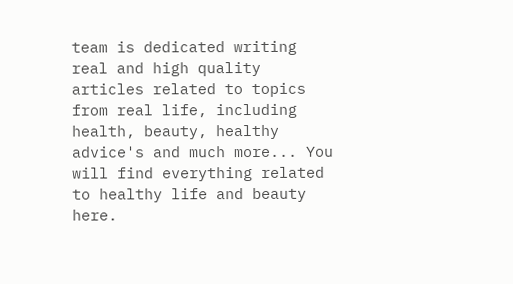team is dedicated writing real and high quality articles related to topics from real life, including health, beauty, healthy advice's and much more... You will find everything related to healthy life and beauty here.